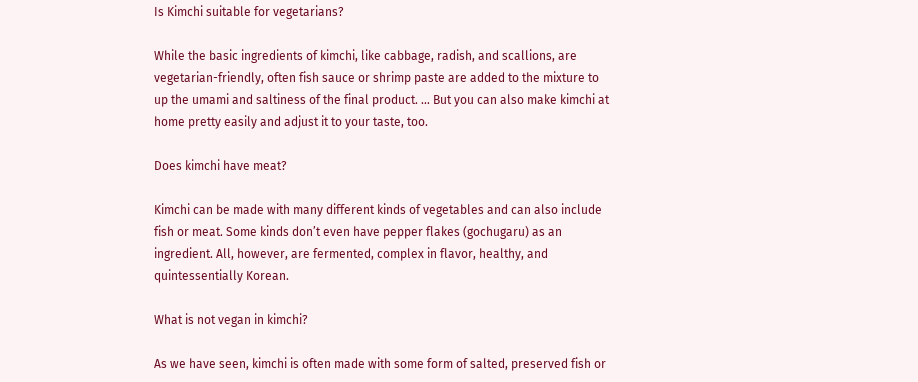Is Kimchi suitable for vegetarians?

While the basic ingredients of kimchi, like cabbage, radish, and scallions, are vegetarian-friendly, often fish sauce or shrimp paste are added to the mixture to up the umami and saltiness of the final product. … But you can also make kimchi at home pretty easily and adjust it to your taste, too.

Does kimchi have meat?

Kimchi can be made with many different kinds of vegetables and can also include fish or meat. Some kinds don’t even have pepper flakes (gochugaru) as an ingredient. All, however, are fermented, complex in flavor, healthy, and quintessentially Korean.

What is not vegan in kimchi?

As we have seen, kimchi is often made with some form of salted, preserved fish or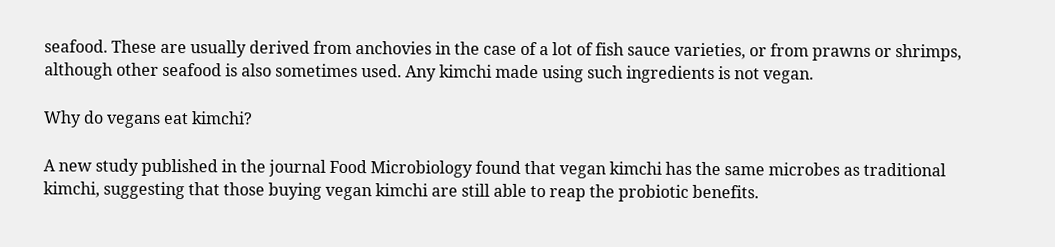seafood. These are usually derived from anchovies in the case of a lot of fish sauce varieties, or from prawns or shrimps, although other seafood is also sometimes used. Any kimchi made using such ingredients is not vegan.

Why do vegans eat kimchi?

A new study published in the journal Food Microbiology found that vegan kimchi has the same microbes as traditional kimchi, suggesting that those buying vegan kimchi are still able to reap the probiotic benefits.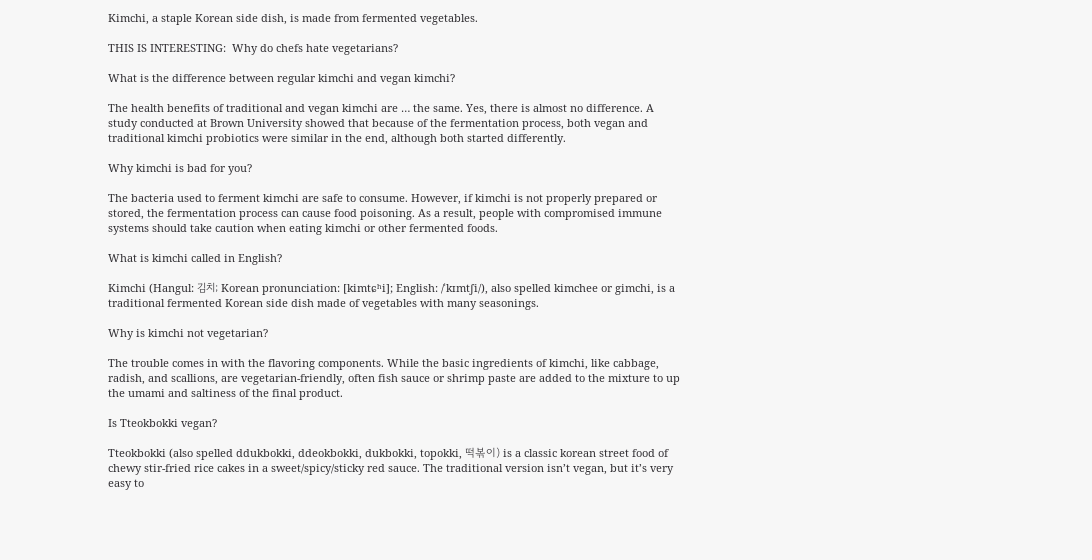Kimchi, a staple Korean side dish, is made from fermented vegetables.

THIS IS INTERESTING:  Why do chefs hate vegetarians?

What is the difference between regular kimchi and vegan kimchi?

The health benefits of traditional and vegan kimchi are … the same. Yes, there is almost no difference. A study conducted at Brown University showed that because of the fermentation process, both vegan and traditional kimchi probiotics were similar in the end, although both started differently.

Why kimchi is bad for you?

The bacteria used to ferment kimchi are safe to consume. However, if kimchi is not properly prepared or stored, the fermentation process can cause food poisoning. As a result, people with compromised immune systems should take caution when eating kimchi or other fermented foods.

What is kimchi called in English?

Kimchi (Hangul: 김치; Korean pronunciation: [kimtɕʰi]; English: /ˈkɪmtʃi/), also spelled kimchee or gimchi, is a traditional fermented Korean side dish made of vegetables with many seasonings.

Why is kimchi not vegetarian?

The trouble comes in with the flavoring components. While the basic ingredients of kimchi, like cabbage, radish, and scallions, are vegetarian-friendly, often fish sauce or shrimp paste are added to the mixture to up the umami and saltiness of the final product.

Is Tteokbokki vegan?

Tteokbokki (also spelled ddukbokki, ddeokbokki, dukbokki, topokki, 떡볶이) is a classic korean street food of chewy stir-fried rice cakes in a sweet/spicy/sticky red sauce. The traditional version isn’t vegan, but it’s very easy to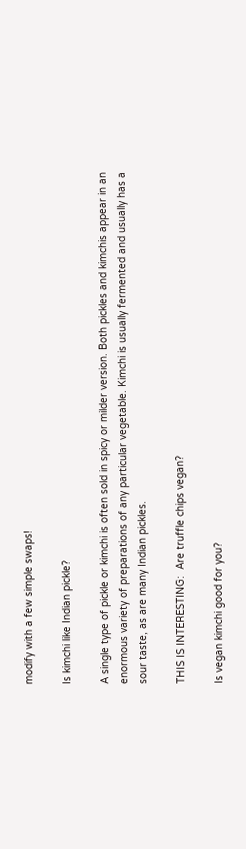modify with a few simple swaps!

Is kimchi like Indian pickle?

A single type of pickle or kimchi is often sold in spicy or milder version. Both pickles and kimchis appear in an enormous variety of preparations of any particular vegetable. Kimchi is usually fermented and usually has a sour taste, as are many Indian pickles.

THIS IS INTERESTING:  Are truffle chips vegan?

Is vegan kimchi good for you?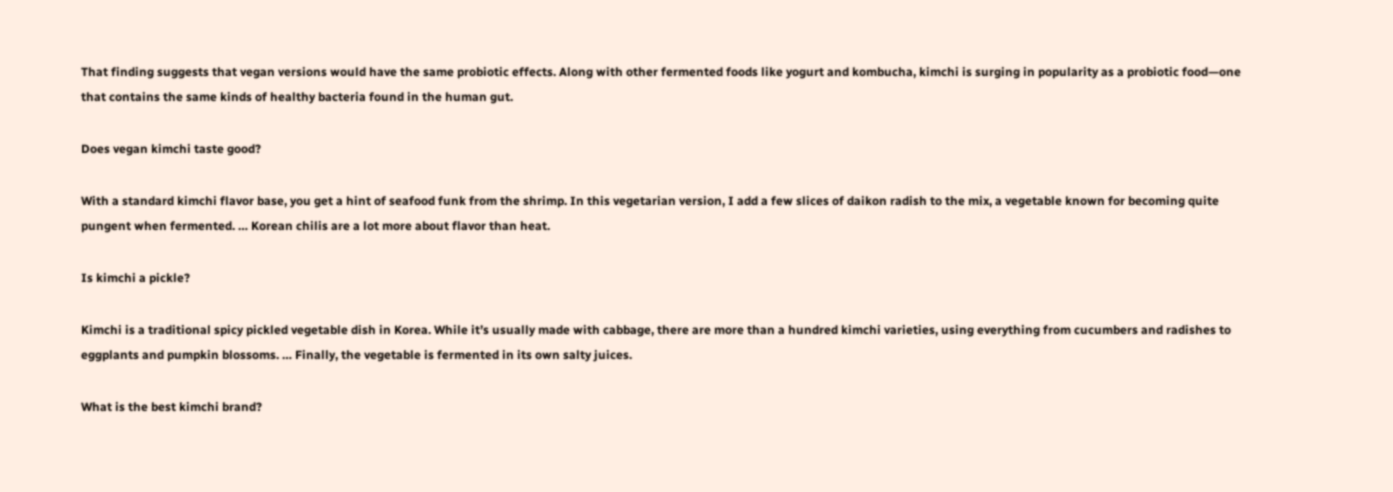That finding suggests that vegan versions would have the same probiotic effects. Along with other fermented foods like yogurt and kombucha, kimchi is surging in popularity as a probiotic food—one that contains the same kinds of healthy bacteria found in the human gut.

Does vegan kimchi taste good?

With a standard kimchi flavor base, you get a hint of seafood funk from the shrimp. In this vegetarian version, I add a few slices of daikon radish to the mix, a vegetable known for becoming quite pungent when fermented. … Korean chilis are a lot more about flavor than heat.

Is kimchi a pickle?

Kimchi is a traditional spicy pickled vegetable dish in Korea. While it’s usually made with cabbage, there are more than a hundred kimchi varieties, using everything from cucumbers and radishes to eggplants and pumpkin blossoms. … Finally, the vegetable is fermented in its own salty juices.

What is the best kimchi brand?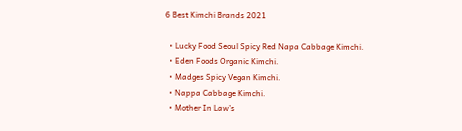6 Best Kimchi Brands 2021

  • Lucky Food Seoul Spicy Red Napa Cabbage Kimchi.
  • Eden Foods Organic Kimchi.
  • Madges Spicy Vegan Kimchi.
  • Nappa Cabbage Kimchi.
  • Mother In Law’s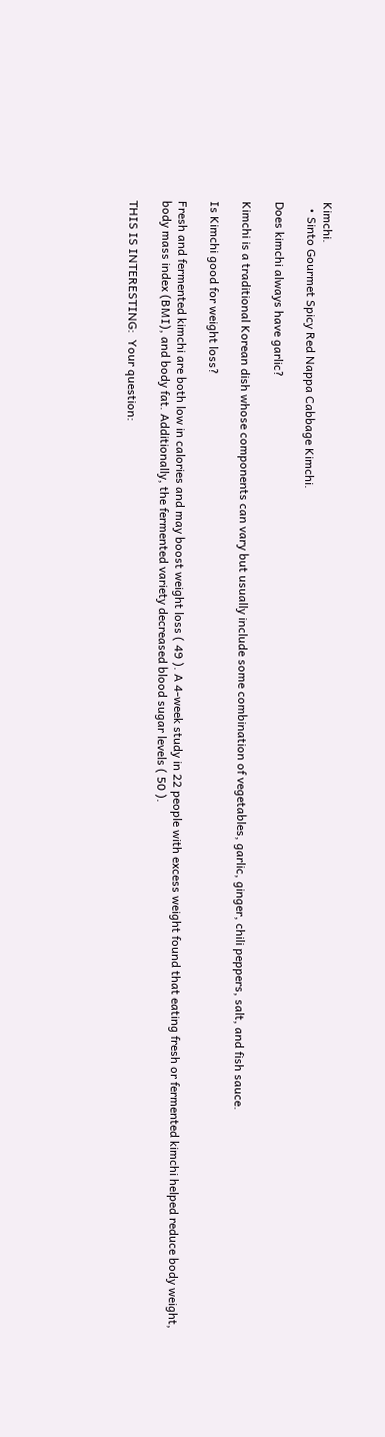Kimchi.
  • Sinto Gourmet Spicy Red Nappa Cabbage Kimchi.

Does kimchi always have garlic?

Kimchi is a traditional Korean dish whose components can vary but usually include some combination of vegetables, garlic, ginger, chili peppers, salt, and fish sauce.

Is Kimchi good for weight loss?

Fresh and fermented kimchi are both low in calories and may boost weight loss ( 49 ). A 4-week study in 22 people with excess weight found that eating fresh or fermented kimchi helped reduce body weight, body mass index (BMI), and body fat. Additionally, the fermented variety decreased blood sugar levels ( 50 ).

THIS IS INTERESTING:  Your question: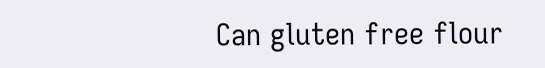Can gluten free flour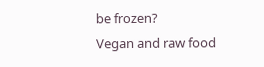be frozen?
Vegan and raw food